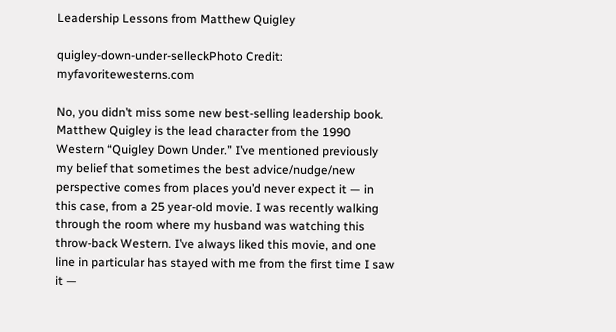Leadership Lessons from Matthew Quigley

quigley-down-under-selleckPhoto Credit: myfavoritewesterns.com

No, you didn’t miss some new best-selling leadership book. Matthew Quigley is the lead character from the 1990 Western “Quigley Down Under.” I’ve mentioned previously my belief that sometimes the best advice/nudge/new perspective comes from places you’d never expect it — in this case, from a 25 year-old movie. I was recently walking through the room where my husband was watching this throw-back Western. I’ve always liked this movie, and one line in particular has stayed with me from the first time I saw it —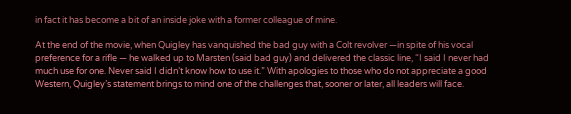in fact it has become a bit of an inside joke with a former colleague of mine.

At the end of the movie, when Quigley has vanquished the bad guy with a Colt revolver —in spite of his vocal preference for a rifle — he walked up to Marsten (said bad guy) and delivered the classic line, “I said I never had much use for one. Never said I didn’t know how to use it.” With apologies to those who do not appreciate a good Western, Quigley’s statement brings to mind one of the challenges that, sooner or later, all leaders will face.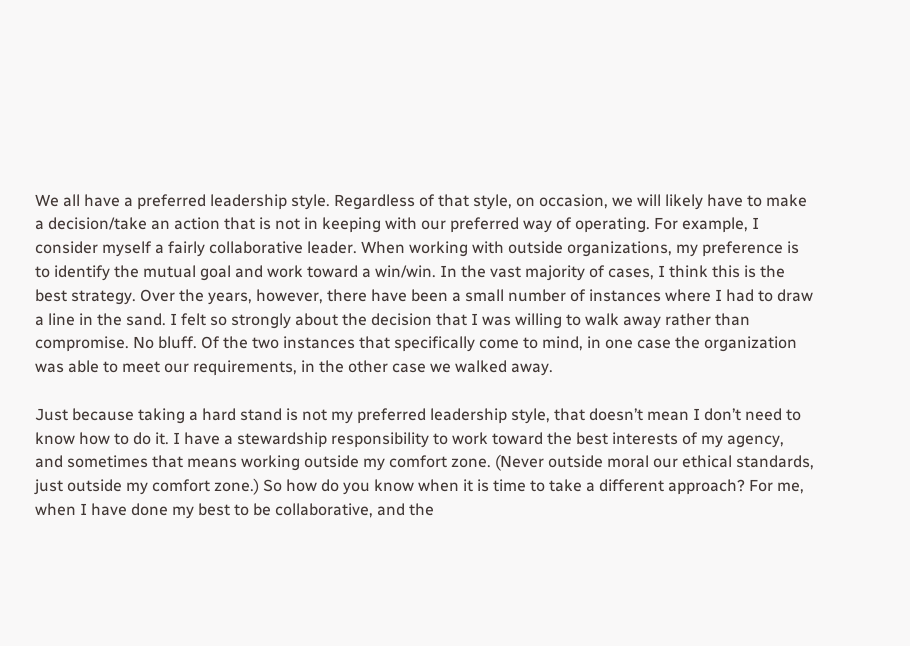We all have a preferred leadership style. Regardless of that style, on occasion, we will likely have to make a decision/take an action that is not in keeping with our preferred way of operating. For example, I consider myself a fairly collaborative leader. When working with outside organizations, my preference is to identify the mutual goal and work toward a win/win. In the vast majority of cases, I think this is the best strategy. Over the years, however, there have been a small number of instances where I had to draw a line in the sand. I felt so strongly about the decision that I was willing to walk away rather than compromise. No bluff. Of the two instances that specifically come to mind, in one case the organization was able to meet our requirements, in the other case we walked away.

Just because taking a hard stand is not my preferred leadership style, that doesn’t mean I don’t need to know how to do it. I have a stewardship responsibility to work toward the best interests of my agency, and sometimes that means working outside my comfort zone. (Never outside moral our ethical standards, just outside my comfort zone.) So how do you know when it is time to take a different approach? For me, when I have done my best to be collaborative, and the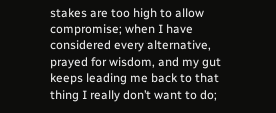stakes are too high to allow compromise; when I have considered every alternative, prayed for wisdom, and my gut keeps leading me back to that thing I really don’t want to do;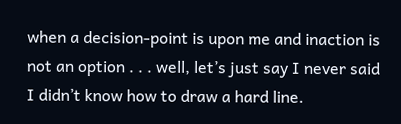when a decision-point is upon me and inaction is not an option . . . well, let’s just say I never said I didn’t know how to draw a hard line.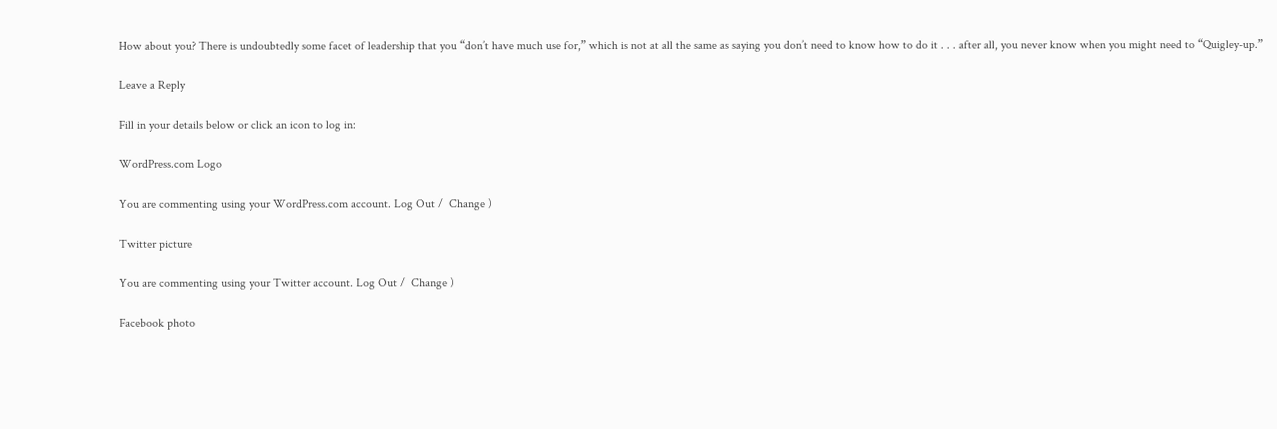How about you? There is undoubtedly some facet of leadership that you “don’t have much use for,” which is not at all the same as saying you don’t need to know how to do it . . . after all, you never know when you might need to “Quigley-up.”

Leave a Reply

Fill in your details below or click an icon to log in:

WordPress.com Logo

You are commenting using your WordPress.com account. Log Out /  Change )

Twitter picture

You are commenting using your Twitter account. Log Out /  Change )

Facebook photo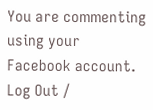You are commenting using your Facebook account. Log Out /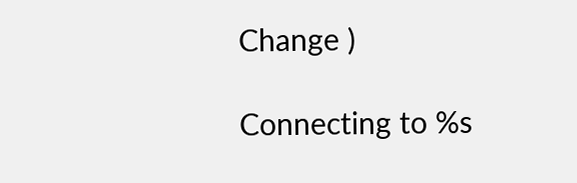Change )

Connecting to %s